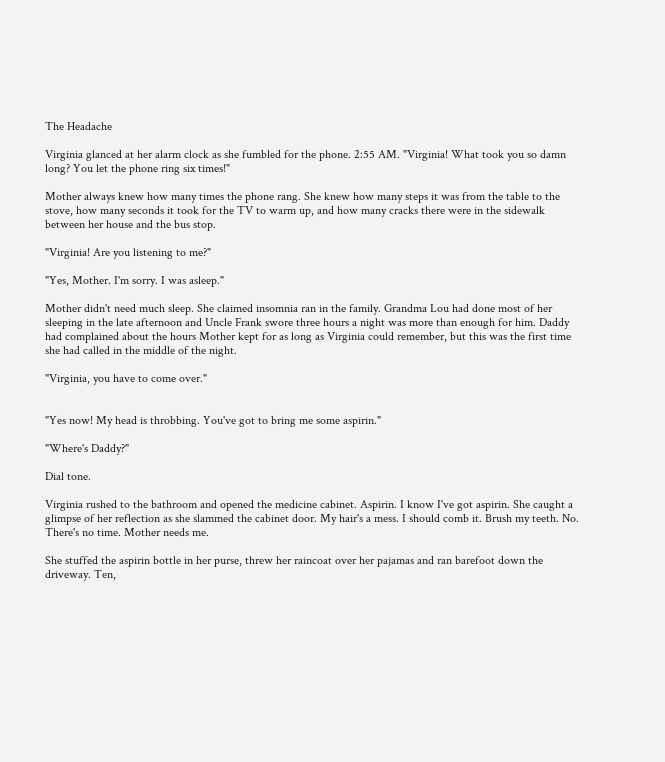The Headache

Virginia glanced at her alarm clock as she fumbled for the phone. 2:55 AM. "Virginia! What took you so damn long? You let the phone ring six times!"

Mother always knew how many times the phone rang. She knew how many steps it was from the table to the stove, how many seconds it took for the TV to warm up, and how many cracks there were in the sidewalk between her house and the bus stop.

"Virginia! Are you listening to me?"

"Yes, Mother. I'm sorry. I was asleep."

Mother didn't need much sleep. She claimed insomnia ran in the family. Grandma Lou had done most of her sleeping in the late afternoon and Uncle Frank swore three hours a night was more than enough for him. Daddy had complained about the hours Mother kept for as long as Virginia could remember, but this was the first time she had called in the middle of the night.

"Virginia, you have to come over."


"Yes now! My head is throbbing. You've got to bring me some aspirin."

"Where's Daddy?"

Dial tone.

Virginia rushed to the bathroom and opened the medicine cabinet. Aspirin. I know I've got aspirin. She caught a glimpse of her reflection as she slammed the cabinet door. My hair's a mess. I should comb it. Brush my teeth. No. There's no time. Mother needs me.

She stuffed the aspirin bottle in her purse, threw her raincoat over her pajamas and ran barefoot down the driveway. Ten,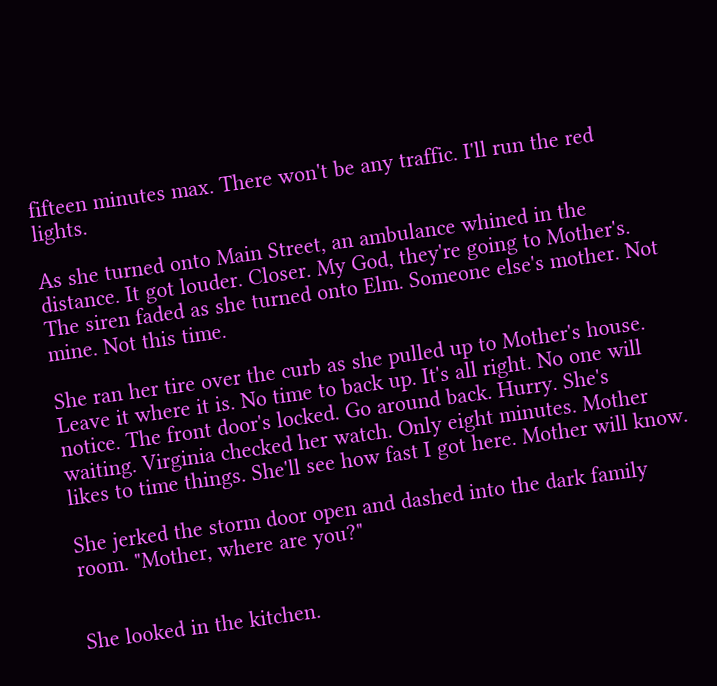fifteen minutes max. There won't be any traffic. I'll run the red lights.

As she turned onto Main Street, an ambulance whined in the distance. It got louder. Closer. My God, they're going to Mother's. The siren faded as she turned onto Elm. Someone else's mother. Not mine. Not this time.

She ran her tire over the curb as she pulled up to Mother's house. Leave it where it is. No time to back up. It's all right. No one will notice. The front door's locked. Go around back. Hurry. She's waiting. Virginia checked her watch. Only eight minutes. Mother likes to time things. She'll see how fast I got here. Mother will know.

She jerked the storm door open and dashed into the dark family room. "Mother, where are you?"


She looked in the kitchen.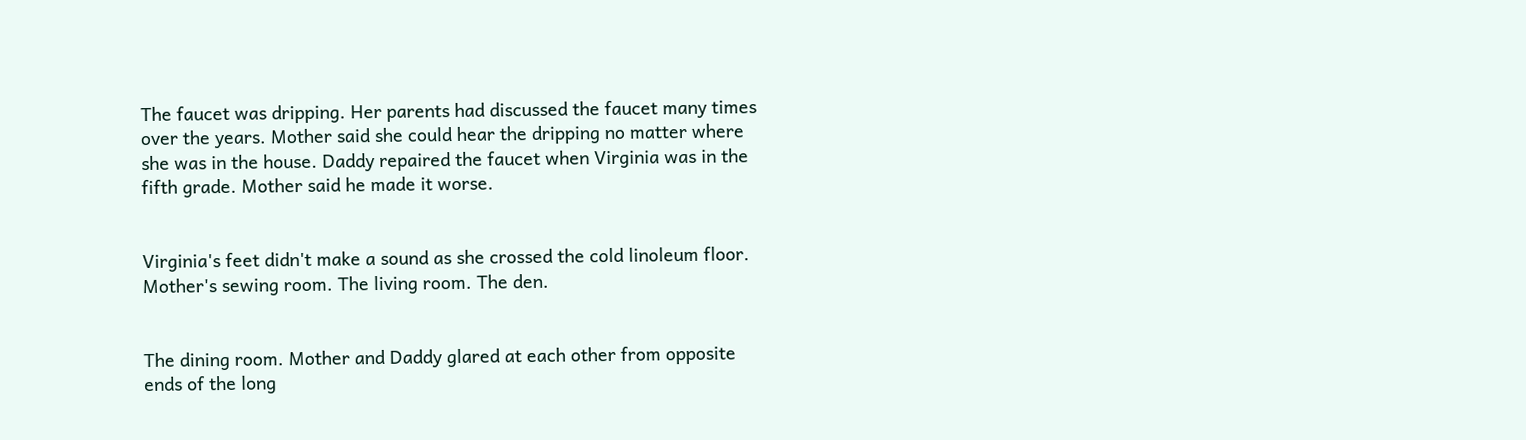The faucet was dripping. Her parents had discussed the faucet many times over the years. Mother said she could hear the dripping no matter where she was in the house. Daddy repaired the faucet when Virginia was in the fifth grade. Mother said he made it worse.


Virginia's feet didn't make a sound as she crossed the cold linoleum floor. Mother's sewing room. The living room. The den.


The dining room. Mother and Daddy glared at each other from opposite ends of the long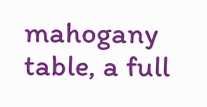mahogany table, a full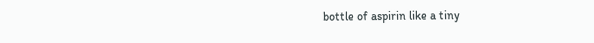bottle of aspirin like a tiny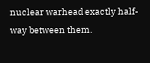nuclear warhead exactly half-way between them.